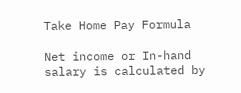Take Home Pay Formula

Net income or In-hand salary is calculated by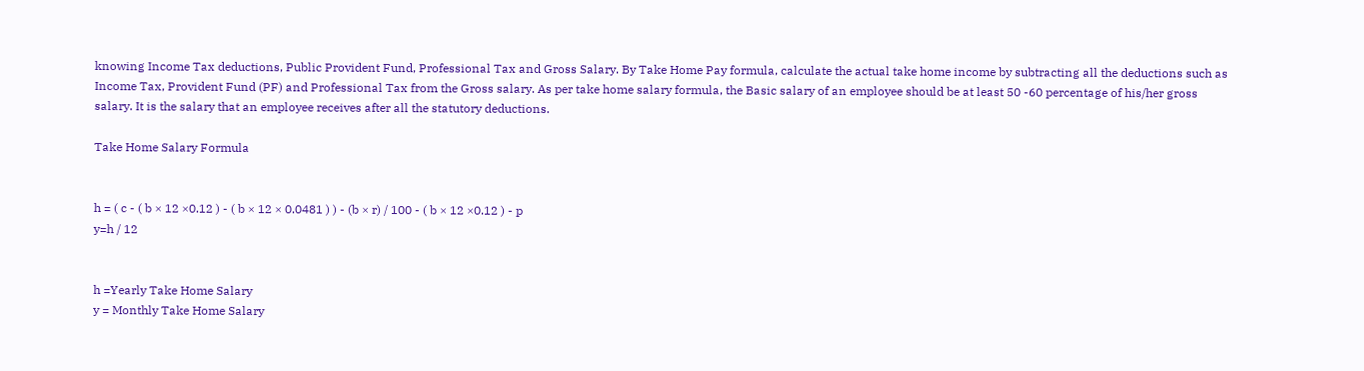knowing Income Tax deductions, Public Provident Fund, Professional Tax and Gross Salary. By Take Home Pay formula, calculate the actual take home income by subtracting all the deductions such as Income Tax, Provident Fund (PF) and Professional Tax from the Gross salary. As per take home salary formula, the Basic salary of an employee should be at least 50 -60 percentage of his/her gross salary. It is the salary that an employee receives after all the statutory deductions.

Take Home Salary Formula


h = ( c - ( b × 12 ×0.12 ) - ( b × 12 × 0.0481 ) ) - (b × r) / 100 - ( b × 12 ×0.12 ) - p
y=h / 12


h =Yearly Take Home Salary
y = Monthly Take Home Salary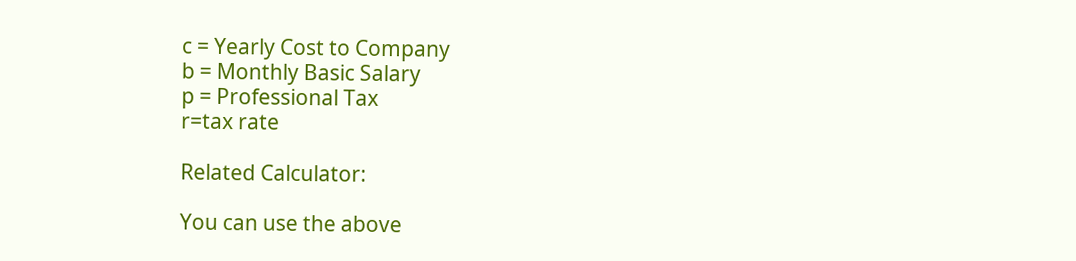c = Yearly Cost to Company
b = Monthly Basic Salary
p = Professional Tax
r=tax rate

Related Calculator:

You can use the above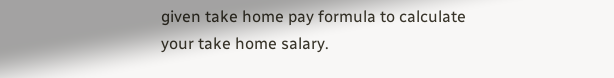given take home pay formula to calculate your take home salary.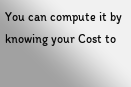You can compute it by knowing your Cost to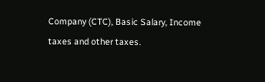Company (CTC), Basic Salary, Income taxes and other taxes.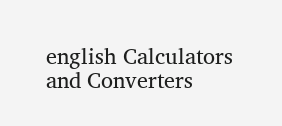english Calculators and Converters